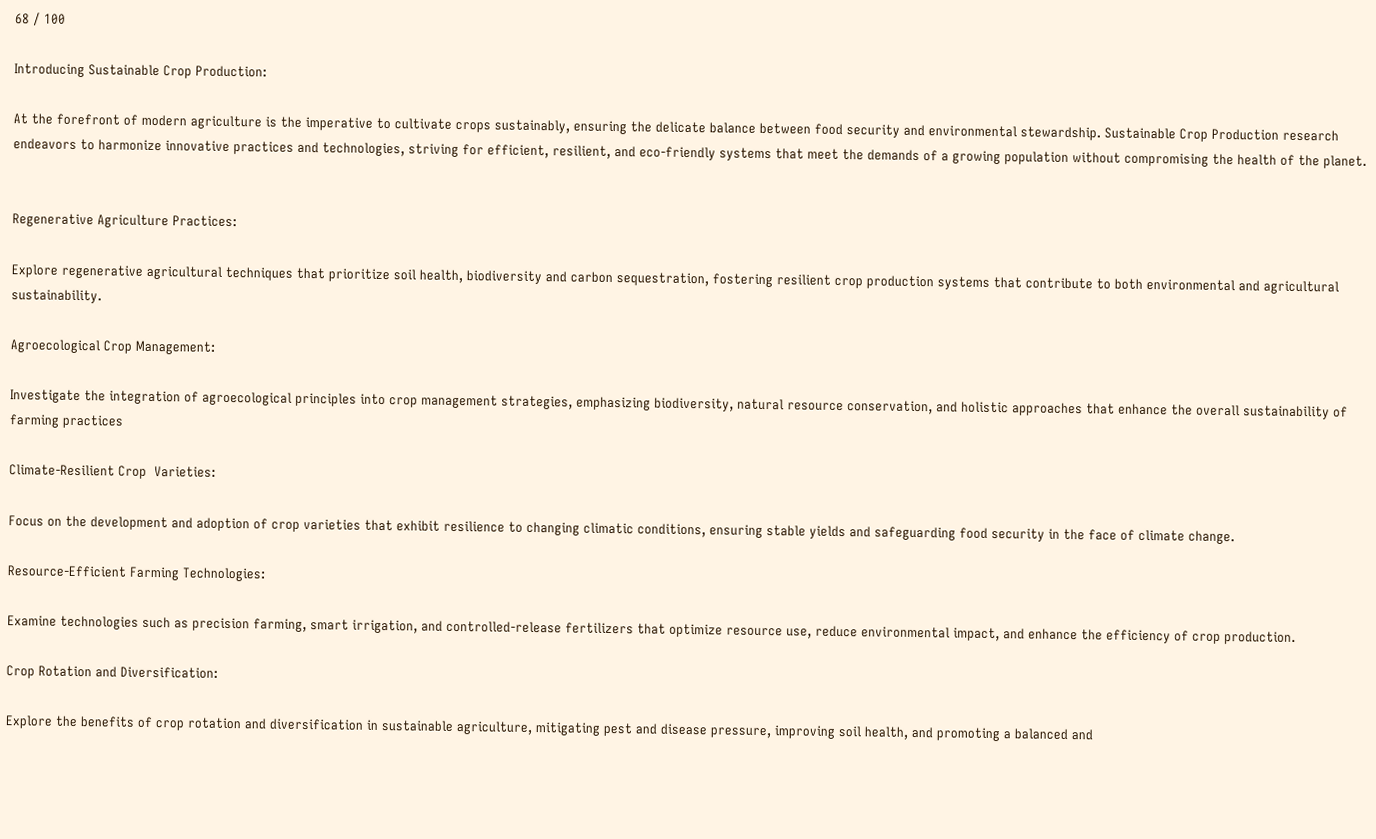68 / 100

Introducing Sustainable Crop Production:

At the forefront of modern agriculture is the imperative to cultivate crops sustainably, ensuring the delicate balance between food security and environmental stewardship. Sustainable Crop Production research endeavors to harmonize innovative practices and technologies, striving for efficient, resilient, and eco-friendly systems that meet the demands of a growing population without compromising the health of the planet.


Regenerative Agriculture Practices:

Explore regenerative agricultural techniques that prioritize soil health, biodiversity and carbon sequestration, fostering resilient crop production systems that contribute to both environmental and agricultural sustainability.

Agroecological Crop Management:

Investigate the integration of agroecological principles into crop management strategies, emphasizing biodiversity, natural resource conservation, and holistic approaches that enhance the overall sustainability of farming practices

Climate-Resilient Crop  Varieties:

Focus on the development and adoption of crop varieties that exhibit resilience to changing climatic conditions, ensuring stable yields and safeguarding food security in the face of climate change.

Resource-Efficient Farming Technologies:

Examine technologies such as precision farming, smart irrigation, and controlled-release fertilizers that optimize resource use, reduce environmental impact, and enhance the efficiency of crop production.

Crop Rotation and Diversification:

Explore the benefits of crop rotation and diversification in sustainable agriculture, mitigating pest and disease pressure, improving soil health, and promoting a balanced and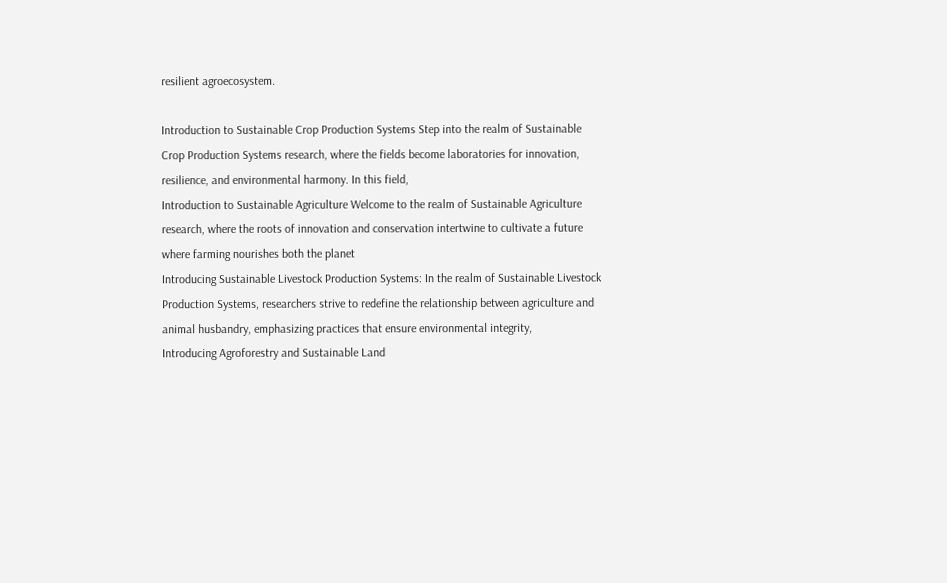resilient agroecosystem.

Introduction to Sustainable Crop Production Systems Step into the realm of Sustainable Crop Production Systems research, where the fields become laboratories for innovation, resilience, and environmental harmony. In this field,
Introduction to Sustainable Agriculture Welcome to the realm of Sustainable Agriculture research, where the roots of innovation and conservation intertwine to cultivate a future where farming nourishes both the planet
Introducing Sustainable Livestock Production Systems: In the realm of Sustainable Livestock Production Systems, researchers strive to redefine the relationship between agriculture and animal husbandry, emphasizing practices that ensure environmental integrity,
Introducing Agroforestry and Sustainable Land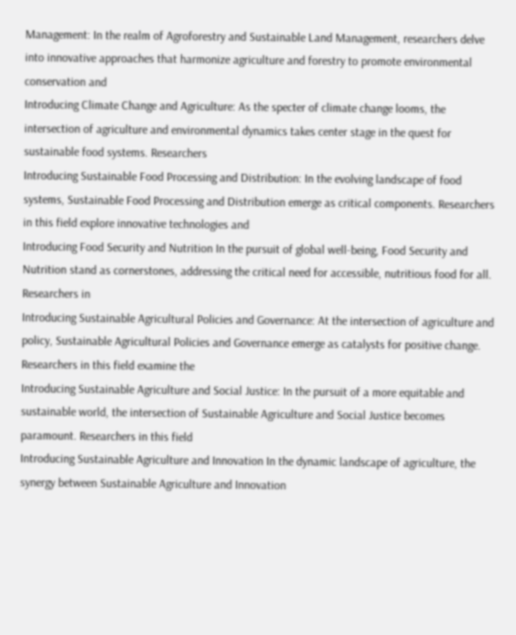Management: In the realm of Agroforestry and Sustainable Land Management, researchers delve into innovative approaches that harmonize agriculture and forestry to promote environmental conservation and
Introducing Climate Change and Agriculture: As the specter of climate change looms, the intersection of agriculture and environmental dynamics takes center stage in the quest for sustainable food systems. Researchers
Introducing Sustainable Food Processing and Distribution: In the evolving landscape of food systems, Sustainable Food Processing and Distribution emerge as critical components. Researchers in this field explore innovative technologies and
Introducing Food Security and Nutrition In the pursuit of global well-being, Food Security and Nutrition stand as cornerstones, addressing the critical need for accessible, nutritious food for all. Researchers in
Introducing Sustainable Agricultural Policies and Governance: At the intersection of agriculture and policy, Sustainable Agricultural Policies and Governance emerge as catalysts for positive change. Researchers in this field examine the
Introducing Sustainable Agriculture and Social Justice: In the pursuit of a more equitable and sustainable world, the intersection of Sustainable Agriculture and Social Justice becomes paramount. Researchers in this field
Introducing Sustainable Agriculture and Innovation In the dynamic landscape of agriculture, the synergy between Sustainable Agriculture and Innovation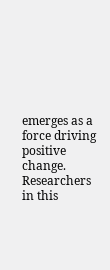emerges as a force driving positive change. Researchers in this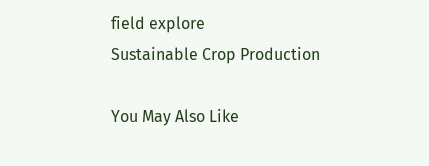field explore
Sustainable Crop Production

You May Also Like